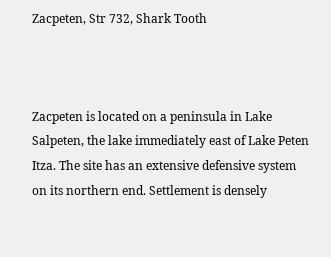Zacpeten, Str 732, Shark Tooth



Zacpeten is located on a peninsula in Lake Salpeten, the lake immediately east of Lake Peten Itza. The site has an extensive defensive system on its northern end. Settlement is densely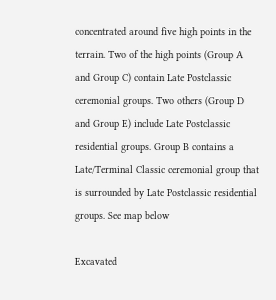concentrated around five high points in the terrain. Two of the high points (Group A and Group C) contain Late Postclassic ceremonial groups. Two others (Group D and Group E) include Late Postclassic residential groups. Group B contains a Late/Terminal Classic ceremonial group that is surrounded by Late Postclassic residential groups. See map below

Excavated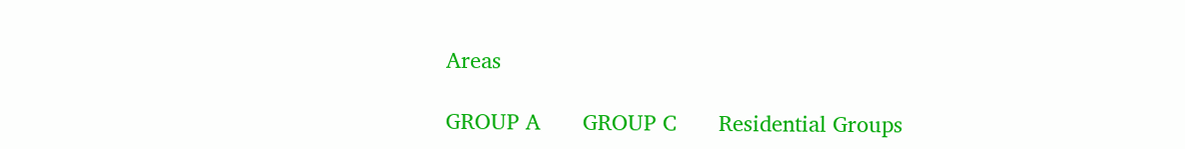Areas

GROUP A       GROUP C       Residential Groups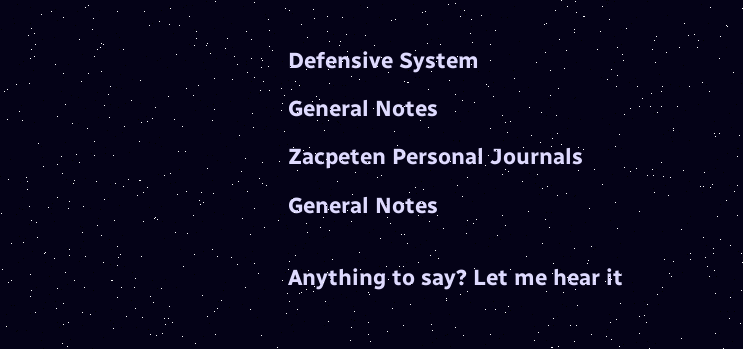Defensive System

General Notes

Zacpeten Personal Journals

General Notes


Anything to say? Let me hear it